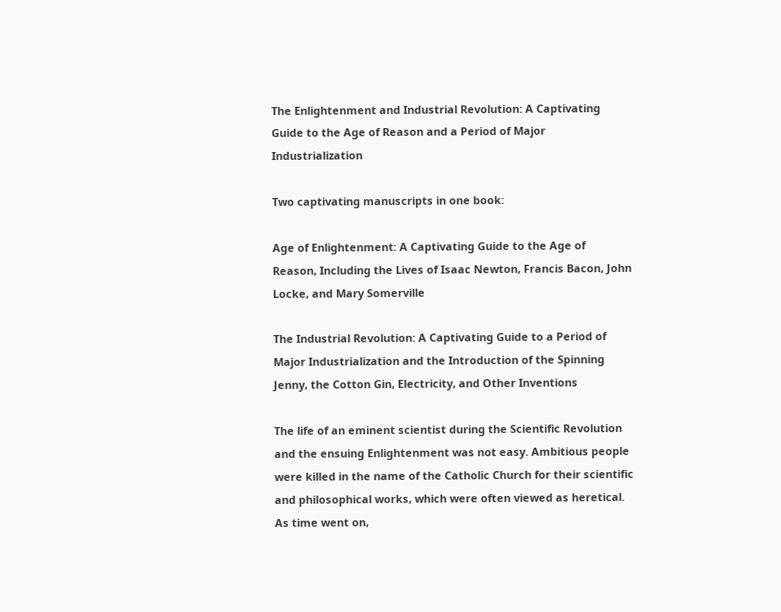The Enlightenment and Industrial Revolution: A Captivating Guide to the Age of Reason and a Period of Major Industrialization

Two captivating manuscripts in one book:

Age of Enlightenment: A Captivating Guide to the Age of Reason, Including the Lives of Isaac Newton, Francis Bacon, John Locke, and Mary Somerville

The Industrial Revolution: A Captivating Guide to a Period of Major Industrialization and the Introduction of the Spinning Jenny, the Cotton Gin, Electricity, and Other Inventions

The life of an eminent scientist during the Scientific Revolution and the ensuing Enlightenment was not easy. Ambitious people were killed in the name of the Catholic Church for their scientific and philosophical works, which were often viewed as heretical. As time went on,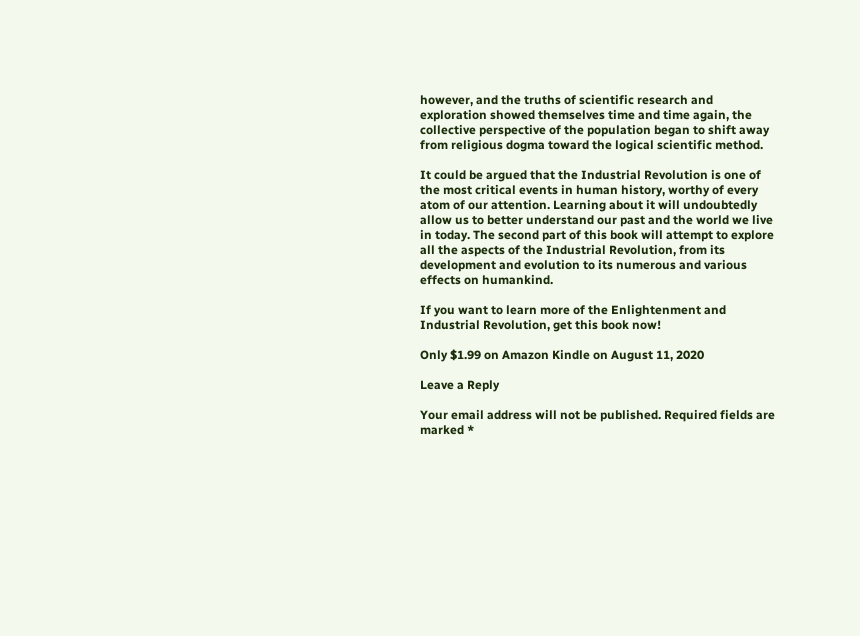however, and the truths of scientific research and exploration showed themselves time and time again, the collective perspective of the population began to shift away from religious dogma toward the logical scientific method.

It could be argued that the Industrial Revolution is one of the most critical events in human history, worthy of every atom of our attention. Learning about it will undoubtedly allow us to better understand our past and the world we live in today. The second part of this book will attempt to explore all the aspects of the Industrial Revolution, from its development and evolution to its numerous and various effects on humankind.

If you want to learn more of the Enlightenment and Industrial Revolution, get this book now!

Only $1.99 on Amazon Kindle on August 11, 2020

Leave a Reply

Your email address will not be published. Required fields are marked *